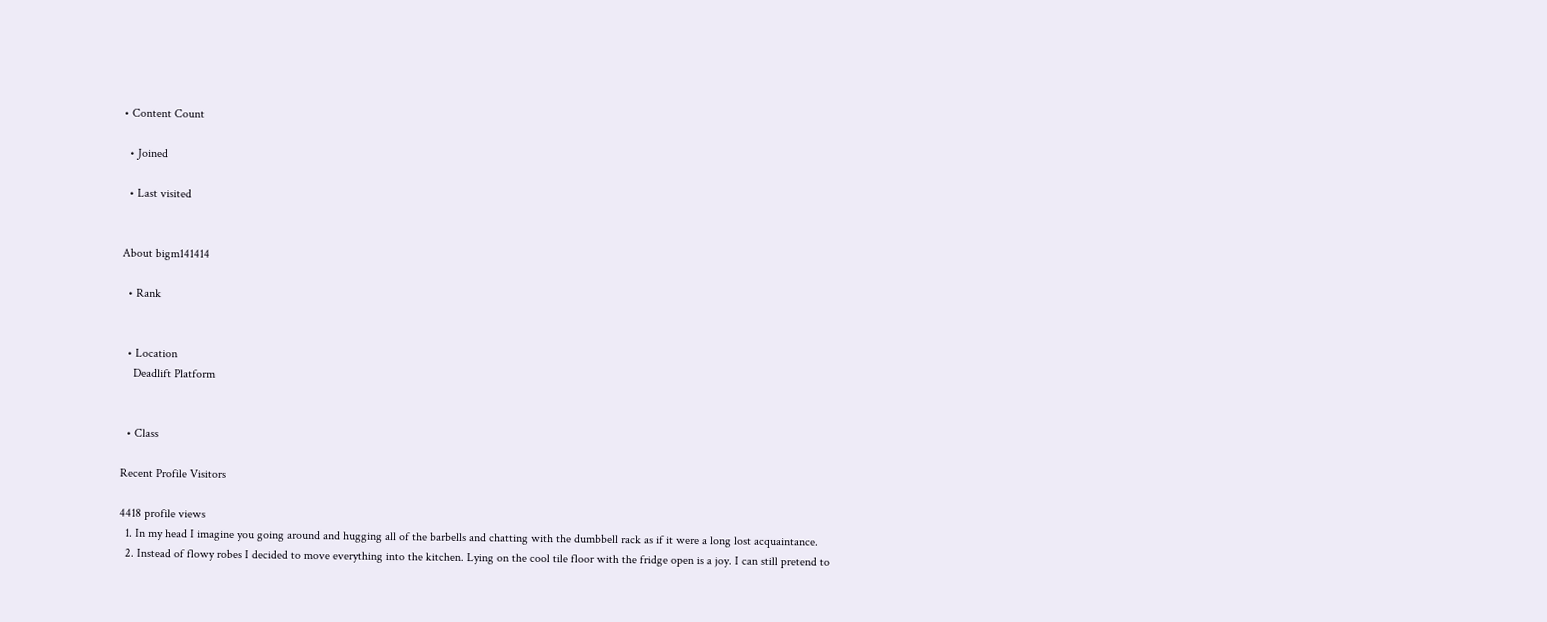• Content Count

  • Joined

  • Last visited


About bigm141414

  • Rank


  • Location
    Deadlift Platform


  • Class

Recent Profile Visitors

4418 profile views
  1. In my head I imagine you going around and hugging all of the barbells and chatting with the dumbbell rack as if it were a long lost acquaintance.
  2. Instead of flowy robes I decided to move everything into the kitchen. Lying on the cool tile floor with the fridge open is a joy. I can still pretend to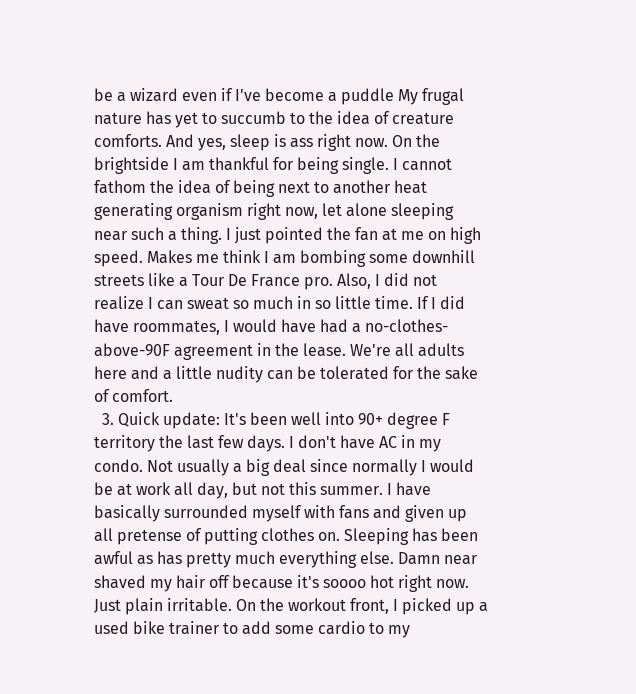be a wizard even if I've become a puddle My frugal nature has yet to succumb to the idea of creature comforts. And yes, sleep is ass right now. On the brightside I am thankful for being single. I cannot fathom the idea of being next to another heat generating organism right now, let alone sleeping near such a thing. I just pointed the fan at me on high speed. Makes me think I am bombing some downhill streets like a Tour De France pro. Also, I did not realize I can sweat so much in so little time. If I did have roommates, I would have had a no-clothes-above-90F agreement in the lease. We're all adults here and a little nudity can be tolerated for the sake of comfort.
  3. Quick update: It's been well into 90+ degree F territory the last few days. I don't have AC in my condo. Not usually a big deal since normally I would be at work all day, but not this summer. I have basically surrounded myself with fans and given up all pretense of putting clothes on. Sleeping has been awful as has pretty much everything else. Damn near shaved my hair off because it's soooo hot right now. Just plain irritable. On the workout front, I picked up a used bike trainer to add some cardio to my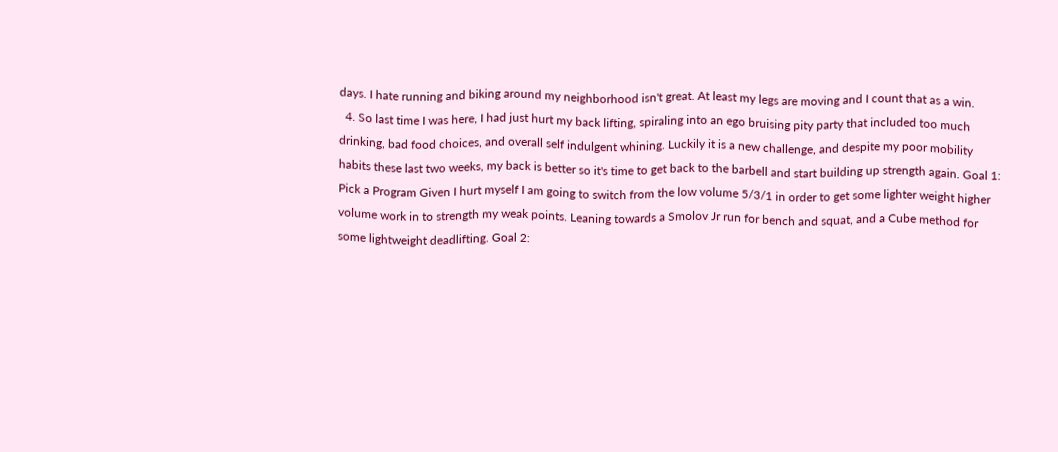days. I hate running and biking around my neighborhood isn't great. At least my legs are moving and I count that as a win.
  4. So last time I was here, I had just hurt my back lifting, spiraling into an ego bruising pity party that included too much drinking, bad food choices, and overall self indulgent whining. Luckily it is a new challenge, and despite my poor mobility habits these last two weeks, my back is better so it's time to get back to the barbell and start building up strength again. Goal 1: Pick a Program Given I hurt myself I am going to switch from the low volume 5/3/1 in order to get some lighter weight higher volume work in to strength my weak points. Leaning towards a Smolov Jr run for bench and squat, and a Cube method for some lightweight deadlifting. Goal 2: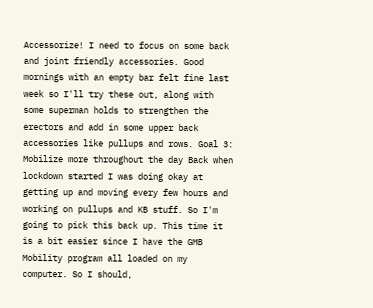Accessorize! I need to focus on some back and joint friendly accessories. Good mornings with an empty bar felt fine last week so I'll try these out, along with some superman holds to strengthen the erectors and add in some upper back accessories like pullups and rows. Goal 3: Mobilize more throughout the day Back when lockdown started I was doing okay at getting up and moving every few hours and working on pullups and KB stuff. So I'm going to pick this back up. This time it is a bit easier since I have the GMB Mobility program all loaded on my computer. So I should,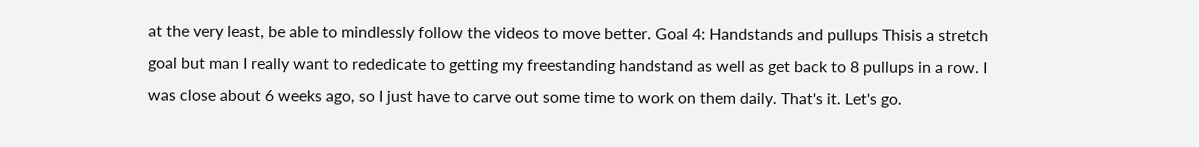at the very least, be able to mindlessly follow the videos to move better. Goal 4: Handstands and pullups Thisis a stretch goal but man I really want to rededicate to getting my freestanding handstand as well as get back to 8 pullups in a row. I was close about 6 weeks ago, so I just have to carve out some time to work on them daily. That's it. Let's go.